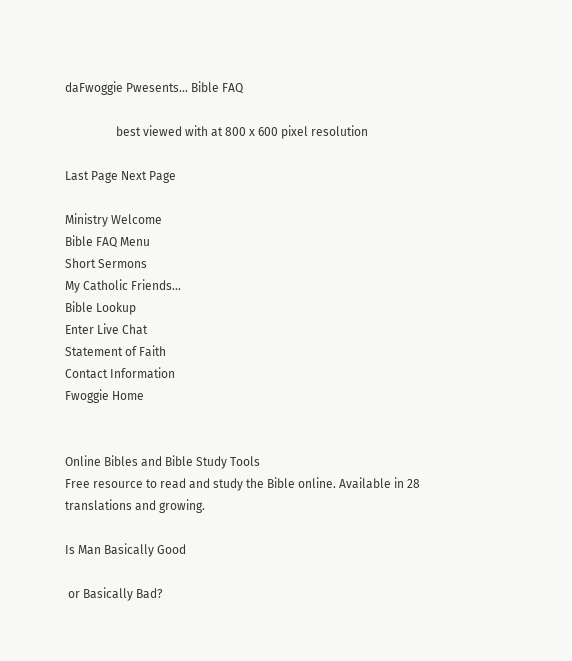daFwoggie Pwesents... Bible FAQ

                 best viewed with at 800 x 600 pixel resolution

Last Page Next Page

Ministry Welcome
Bible FAQ Menu
Short Sermons
My Catholic Friends...
Bible Lookup
Enter Live Chat
Statement of Faith
Contact Information
Fwoggie Home


Online Bibles and Bible Study Tools
Free resource to read and study the Bible online. Available in 28 translations and growing.

Is Man Basically Good

 or Basically Bad?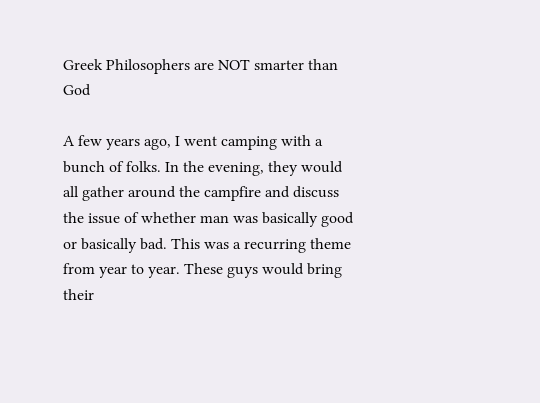Greek Philosophers are NOT smarter than God

A few years ago, I went camping with a bunch of folks. In the evening, they would all gather around the campfire and discuss the issue of whether man was basically good or basically bad. This was a recurring theme from year to year. These guys would bring their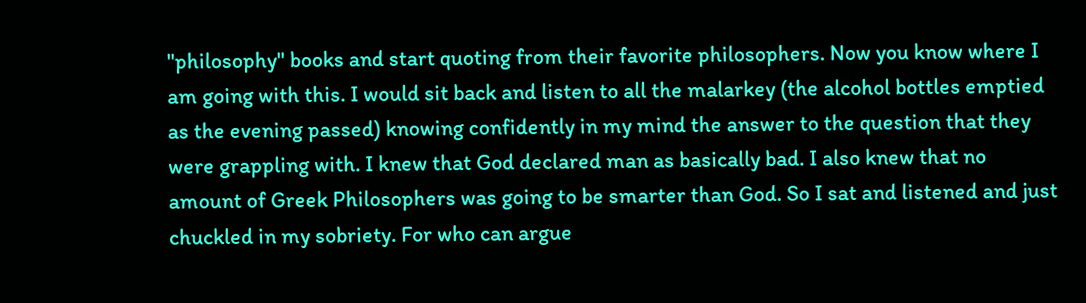"philosophy" books and start quoting from their favorite philosophers. Now you know where I am going with this. I would sit back and listen to all the malarkey (the alcohol bottles emptied as the evening passed) knowing confidently in my mind the answer to the question that they were grappling with. I knew that God declared man as basically bad. I also knew that no amount of Greek Philosophers was going to be smarter than God. So I sat and listened and just chuckled in my sobriety. For who can argue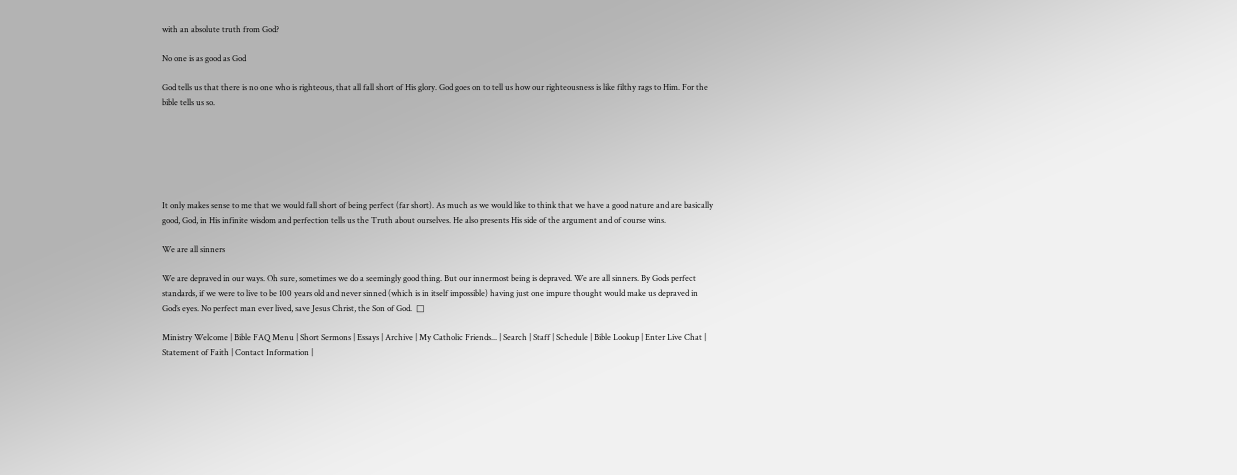with an absolute truth from God?

No one is as good as God

God tells us that there is no one who is righteous, that all fall short of His glory. God goes on to tell us how our righteousness is like filthy rags to Him. For the bible tells us so.






It only makes sense to me that we would fall short of being perfect (far short). As much as we would like to think that we have a good nature and are basically good, God, in His infinite wisdom and perfection tells us the Truth about ourselves. He also presents His side of the argument and of course wins.

We are all sinners

We are depraved in our ways. Oh sure, sometimes we do a seemingly good thing. But our innermost being is depraved. We are all sinners. By Gods perfect standards, if we were to live to be 100 years old and never sinned (which is in itself impossible) having just one impure thought would make us depraved in God’s eyes. No perfect man ever lived, save Jesus Christ, the Son of God.  □

Ministry Welcome | Bible FAQ Menu | Short Sermons | Essays | Archive | My Catholic Friends... | Search | Staff | Schedule | Bible Lookup | Enter Live Chat | Statement of Faith | Contact Information |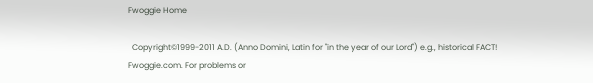Fwoggie Home

  Copyright©1999-2011 A.D. (Anno Domini, Latin for "in the year of our Lord") e.g., historical FACT!
Fwoggie.com. For problems or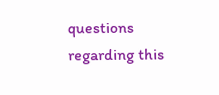questions regarding this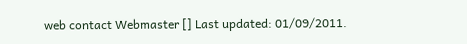web contact Webmaster [] Last updated: 01/09/2011.